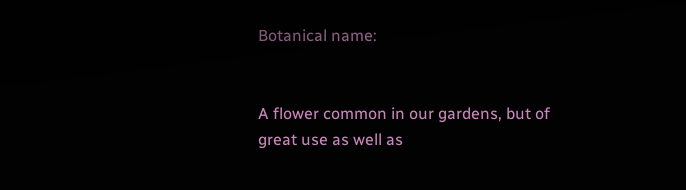Botanical name:


A flower common in our gardens, but of great use as well as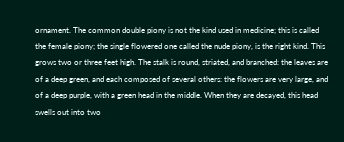ornament. The common double piony is not the kind used in medicine; this is called the female piony; the single flowered one called the nude piony, is the right kind. This grows two or three feet high. The stalk is round, striated, and branched: the leaves are of a deep green, and each composed of several others: the flowers are very large, and of a deep purple, with a green head in the middle. When they are decayed, this head swells out into two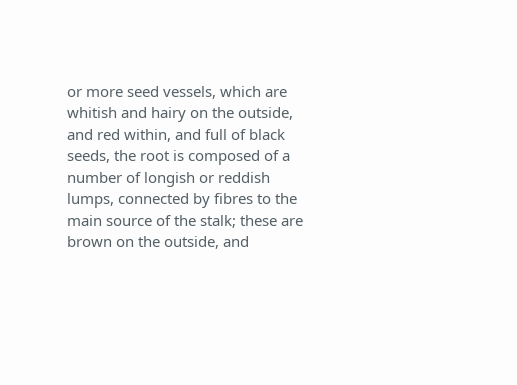or more seed vessels, which are whitish and hairy on the outside, and red within, and full of black seeds, the root is composed of a number of longish or reddish lumps, connected by fibres to the main source of the stalk; these are brown on the outside, and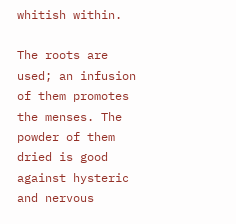whitish within.

The roots are used; an infusion of them promotes the menses. The powder of them dried is good against hysteric and nervous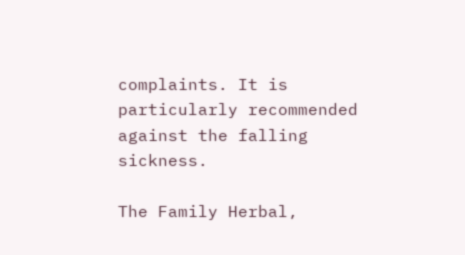complaints. It is particularly recommended against the falling sickness.

The Family Herbal,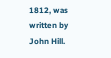1812, was written by John Hill.